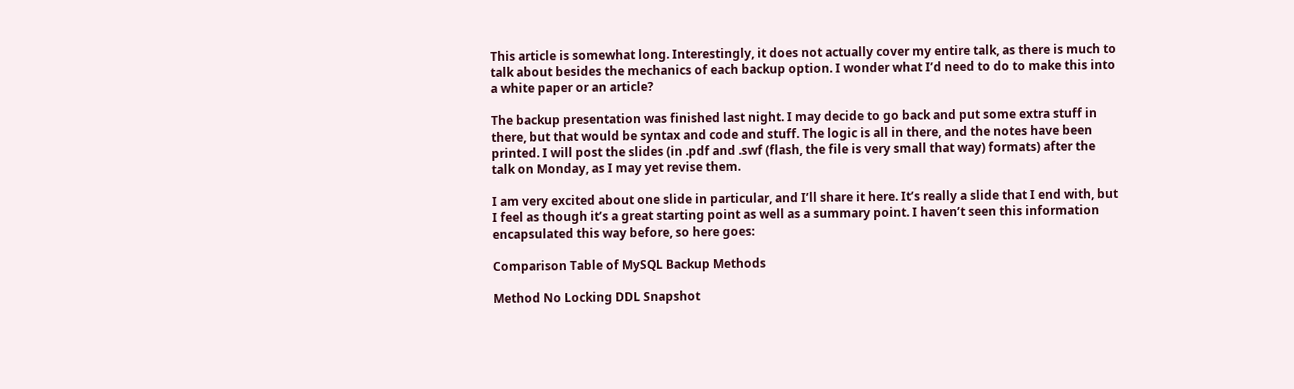This article is somewhat long. Interestingly, it does not actually cover my entire talk, as there is much to talk about besides the mechanics of each backup option. I wonder what I’d need to do to make this into a white paper or an article?

The backup presentation was finished last night. I may decide to go back and put some extra stuff in there, but that would be syntax and code and stuff. The logic is all in there, and the notes have been printed. I will post the slides (in .pdf and .swf (flash, the file is very small that way) formats) after the talk on Monday, as I may yet revise them.

I am very excited about one slide in particular, and I’ll share it here. It’s really a slide that I end with, but I feel as though it’s a great starting point as well as a summary point. I haven’t seen this information encapsulated this way before, so here goes:

Comparison Table of MySQL Backup Methods

Method No Locking DDL Snapshot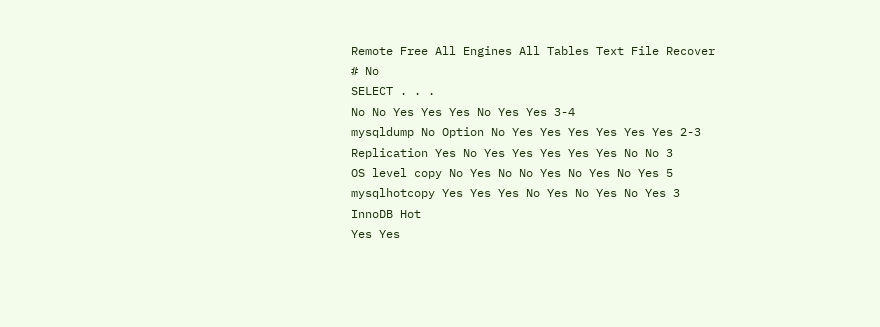Remote Free All Engines All Tables Text File Recover
# No
SELECT . . .
No No Yes Yes Yes No Yes Yes 3-4
mysqldump No Option No Yes Yes Yes Yes Yes Yes 2-3
Replication Yes No Yes Yes Yes Yes Yes No No 3
OS level copy No Yes No No Yes No Yes No Yes 5
mysqlhotcopy Yes Yes Yes No Yes No Yes No Yes 3
InnoDB Hot
Yes Yes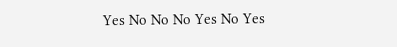Yes No No No Yes No Yes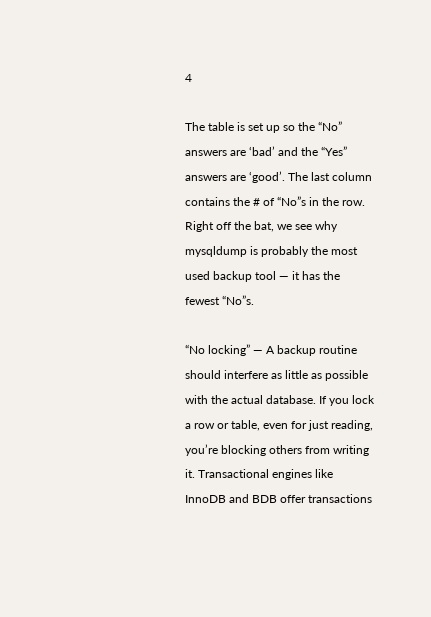4

The table is set up so the “No” answers are ‘bad’ and the “Yes” answers are ‘good’. The last column contains the # of “No”s in the row. Right off the bat, we see why mysqldump is probably the most used backup tool — it has the fewest “No”s.

“No locking” — A backup routine should interfere as little as possible with the actual database. If you lock a row or table, even for just reading, you’re blocking others from writing it. Transactional engines like InnoDB and BDB offer transactions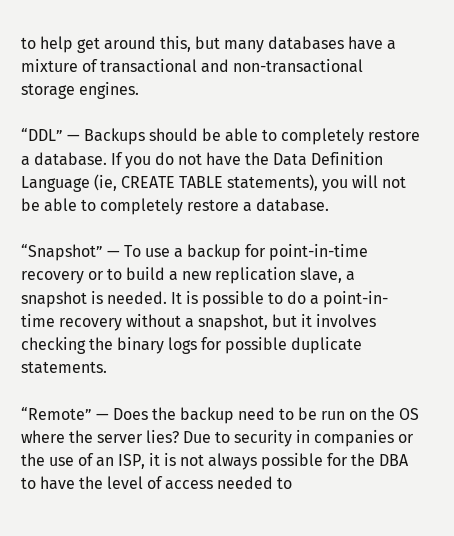to help get around this, but many databases have a mixture of transactional and non-transactional storage engines.

“DDL” — Backups should be able to completely restore a database. If you do not have the Data Definition Language (ie, CREATE TABLE statements), you will not be able to completely restore a database.

“Snapshot” — To use a backup for point-in-time recovery or to build a new replication slave, a snapshot is needed. It is possible to do a point-in-time recovery without a snapshot, but it involves checking the binary logs for possible duplicate statements.

“Remote” — Does the backup need to be run on the OS where the server lies? Due to security in companies or the use of an ISP, it is not always possible for the DBA to have the level of access needed to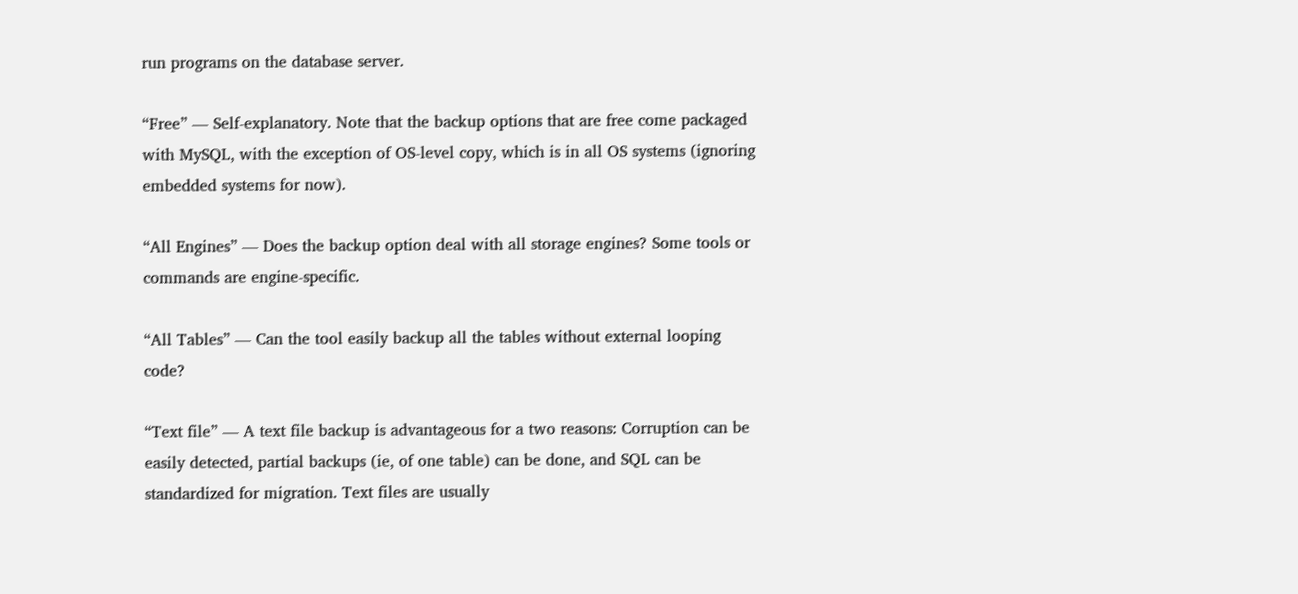run programs on the database server.

“Free” — Self-explanatory. Note that the backup options that are free come packaged with MySQL, with the exception of OS-level copy, which is in all OS systems (ignoring embedded systems for now).

“All Engines” — Does the backup option deal with all storage engines? Some tools or commands are engine-specific.

“All Tables” — Can the tool easily backup all the tables without external looping code?

“Text file” — A text file backup is advantageous for a two reasons: Corruption can be easily detected, partial backups (ie, of one table) can be done, and SQL can be standardized for migration. Text files are usually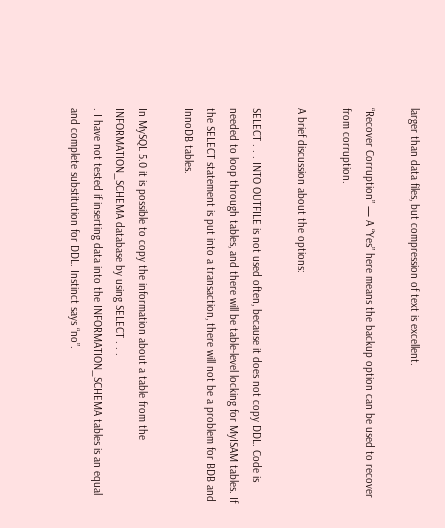larger than data files, but compression of text is excellent.

“Recover Corruption” — A “Yes” here means the backup option can be used to recover from corruption.

A brief discussion about the options:

SELECT . . . INTO OUTFILE is not used often, because it does not copy DDL. Code is needed to loop through tables, and there will be table-level locking for MyISAM tables. If the SELECT statement is put into a transaction, there will not be a problem for BDB and InnoDB tables.

In MySQL 5.0 it is possible to copy the information about a table from the INFORMATION_SCHEMA database by using SELECT . . .
. I have not tested if inserting data into the INFORMATION_SCHEMA tables is an equal and complete substitution for DDL. Instinct says “no”.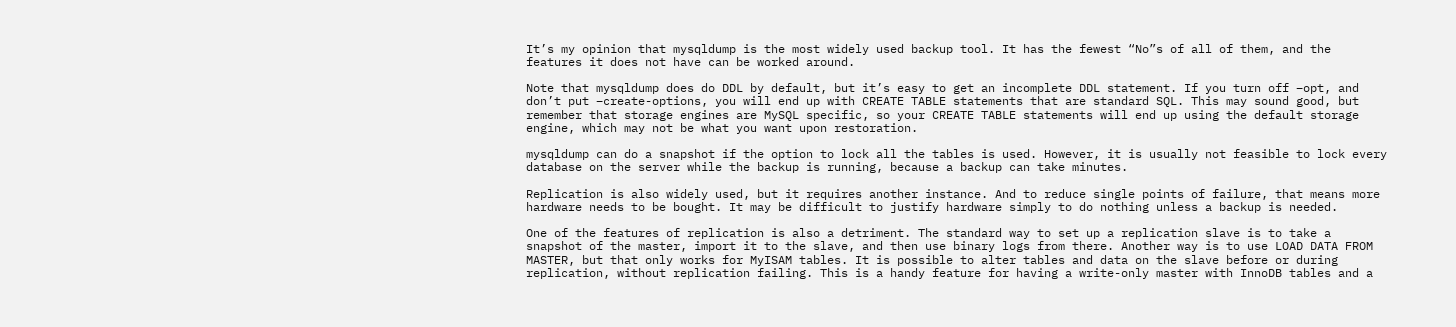It’s my opinion that mysqldump is the most widely used backup tool. It has the fewest “No”s of all of them, and the features it does not have can be worked around.

Note that mysqldump does do DDL by default, but it’s easy to get an incomplete DDL statement. If you turn off –opt, and don’t put –create-options, you will end up with CREATE TABLE statements that are standard SQL. This may sound good, but remember that storage engines are MySQL specific, so your CREATE TABLE statements will end up using the default storage engine, which may not be what you want upon restoration.

mysqldump can do a snapshot if the option to lock all the tables is used. However, it is usually not feasible to lock every database on the server while the backup is running, because a backup can take minutes.

Replication is also widely used, but it requires another instance. And to reduce single points of failure, that means more hardware needs to be bought. It may be difficult to justify hardware simply to do nothing unless a backup is needed.

One of the features of replication is also a detriment. The standard way to set up a replication slave is to take a snapshot of the master, import it to the slave, and then use binary logs from there. Another way is to use LOAD DATA FROM MASTER, but that only works for MyISAM tables. It is possible to alter tables and data on the slave before or during replication, without replication failing. This is a handy feature for having a write-only master with InnoDB tables and a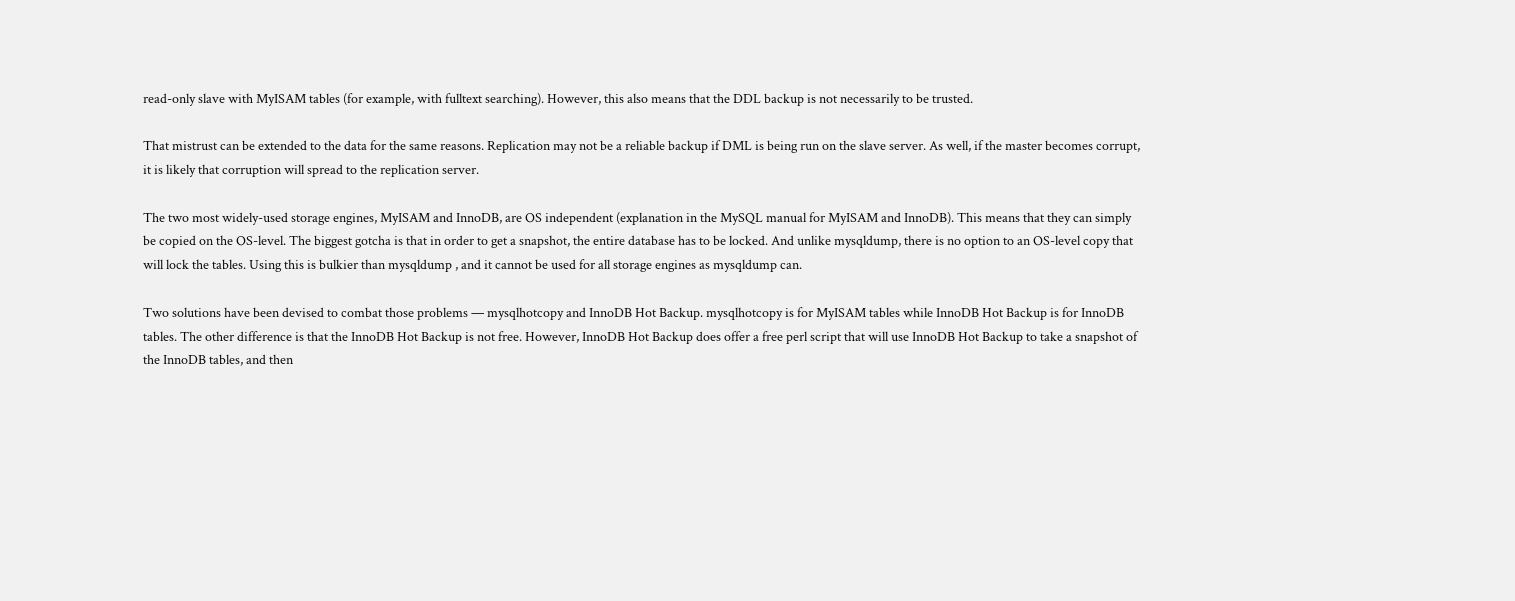read-only slave with MyISAM tables (for example, with fulltext searching). However, this also means that the DDL backup is not necessarily to be trusted.

That mistrust can be extended to the data for the same reasons. Replication may not be a reliable backup if DML is being run on the slave server. As well, if the master becomes corrupt, it is likely that corruption will spread to the replication server.

The two most widely-used storage engines, MyISAM and InnoDB, are OS independent (explanation in the MySQL manual for MyISAM and InnoDB). This means that they can simply be copied on the OS-level. The biggest gotcha is that in order to get a snapshot, the entire database has to be locked. And unlike mysqldump, there is no option to an OS-level copy that will lock the tables. Using this is bulkier than mysqldump , and it cannot be used for all storage engines as mysqldump can.

Two solutions have been devised to combat those problems — mysqlhotcopy and InnoDB Hot Backup. mysqlhotcopy is for MyISAM tables while InnoDB Hot Backup is for InnoDB tables. The other difference is that the InnoDB Hot Backup is not free. However, InnoDB Hot Backup does offer a free perl script that will use InnoDB Hot Backup to take a snapshot of the InnoDB tables, and then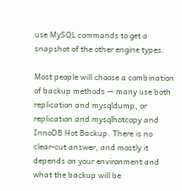use MySQL commands to get a snapshot of the other engine types.

Most people will choose a combination of backup methods — many use both replication and mysqldump, or replication and mysqlhotcopy and InnoDB Hot Backup. There is no clear-cut answer, and mostly it depends on your environment and what the backup will be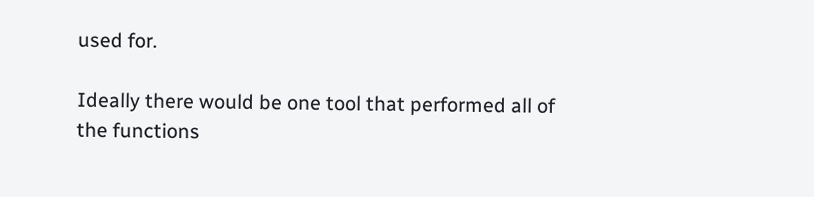used for.

Ideally there would be one tool that performed all of the functions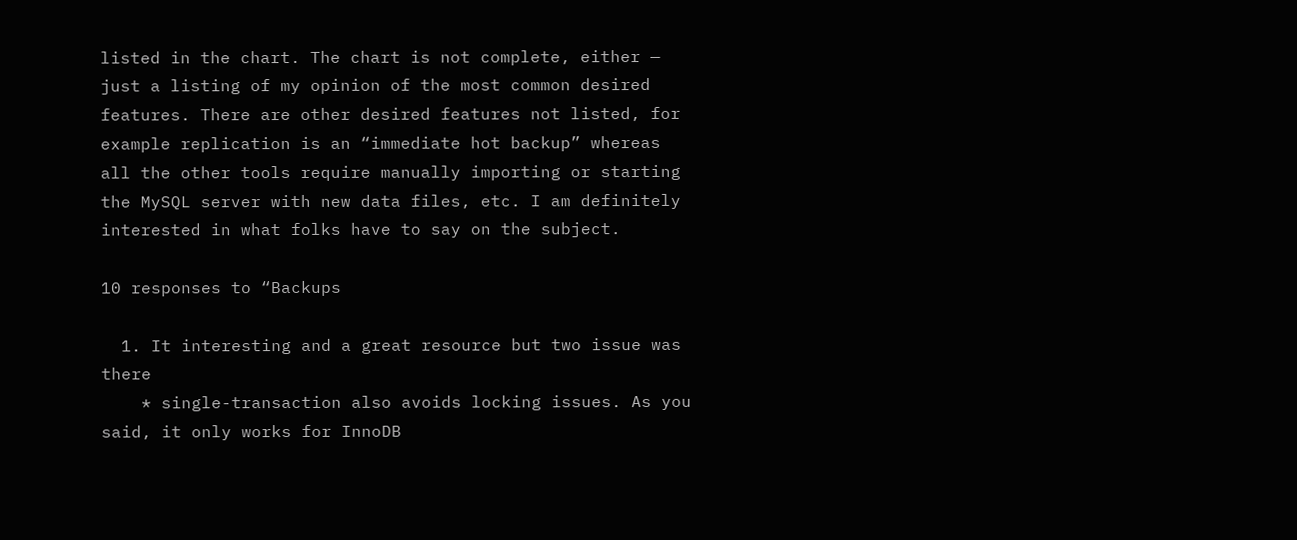listed in the chart. The chart is not complete, either — just a listing of my opinion of the most common desired features. There are other desired features not listed, for example replication is an “immediate hot backup” whereas all the other tools require manually importing or starting the MySQL server with new data files, etc. I am definitely interested in what folks have to say on the subject.

10 responses to “Backups

  1. It interesting and a great resource but two issue was there
    * single-transaction also avoids locking issues. As you said, it only works for InnoDB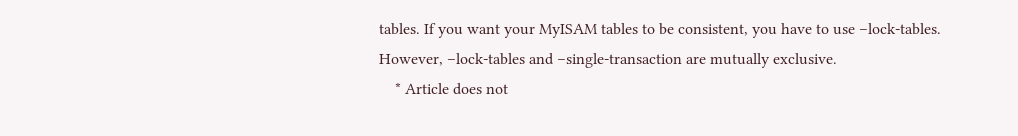tables. If you want your MyISAM tables to be consistent, you have to use –lock-tables. However, –lock-tables and –single-transaction are mutually exclusive.
    * Article does not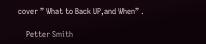cover ” What to Back UP,and When” .

    Petter Smith